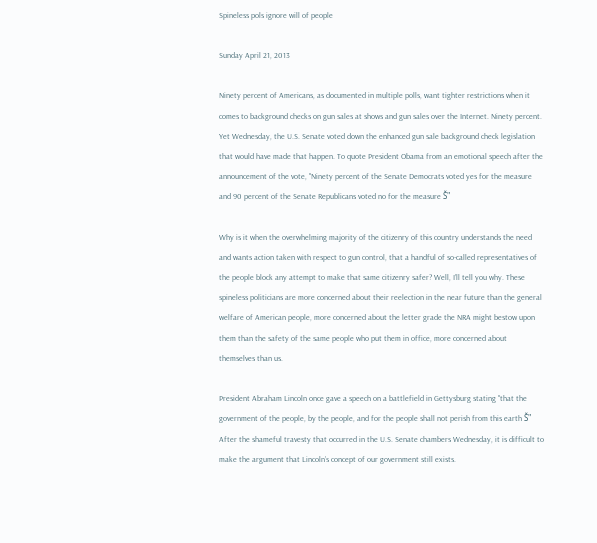Spineless pols ignore will of people

Sunday April 21, 2013

Ninety percent of Americans, as documented in multiple polls, want tighter restrictions when it comes to background checks on gun sales at shows and gun sales over the Internet. Ninety percent. Yet Wednesday, the U.S. Senate voted down the enhanced gun sale background check legislation that would have made that happen. To quote President Obama from an emotional speech after the announcement of the vote, "Ninety percent of the Senate Democrats voted yes for the measure and 90 percent of the Senate Republicans voted no for the measure Š"

Why is it when the overwhelming majority of the citizenry of this country understands the need and wants action taken with respect to gun control, that a handful of so-called representatives of the people block any attempt to make that same citizenry safer? Well, I’ll tell you why. These spineless politicians are more concerned about their reelection in the near future than the general welfare of American people, more concerned about the letter grade the NRA might bestow upon them than the safety of the same people who put them in office, more concerned about themselves than us.

President Abraham Lincoln once gave a speech on a battlefield in Gettysburg stating "that the government of the people, by the people, and for the people shall not perish from this earth Š" After the shameful travesty that occurred in the U.S. Senate chambers Wednesday, it is difficult to make the argument that Lincoln’s concept of our government still exists.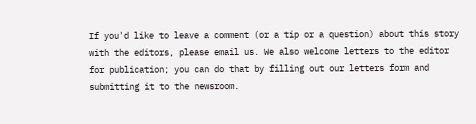If you'd like to leave a comment (or a tip or a question) about this story with the editors, please email us. We also welcome letters to the editor for publication; you can do that by filling out our letters form and submitting it to the newsroom.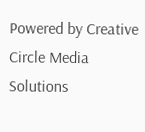Powered by Creative Circle Media Solutions